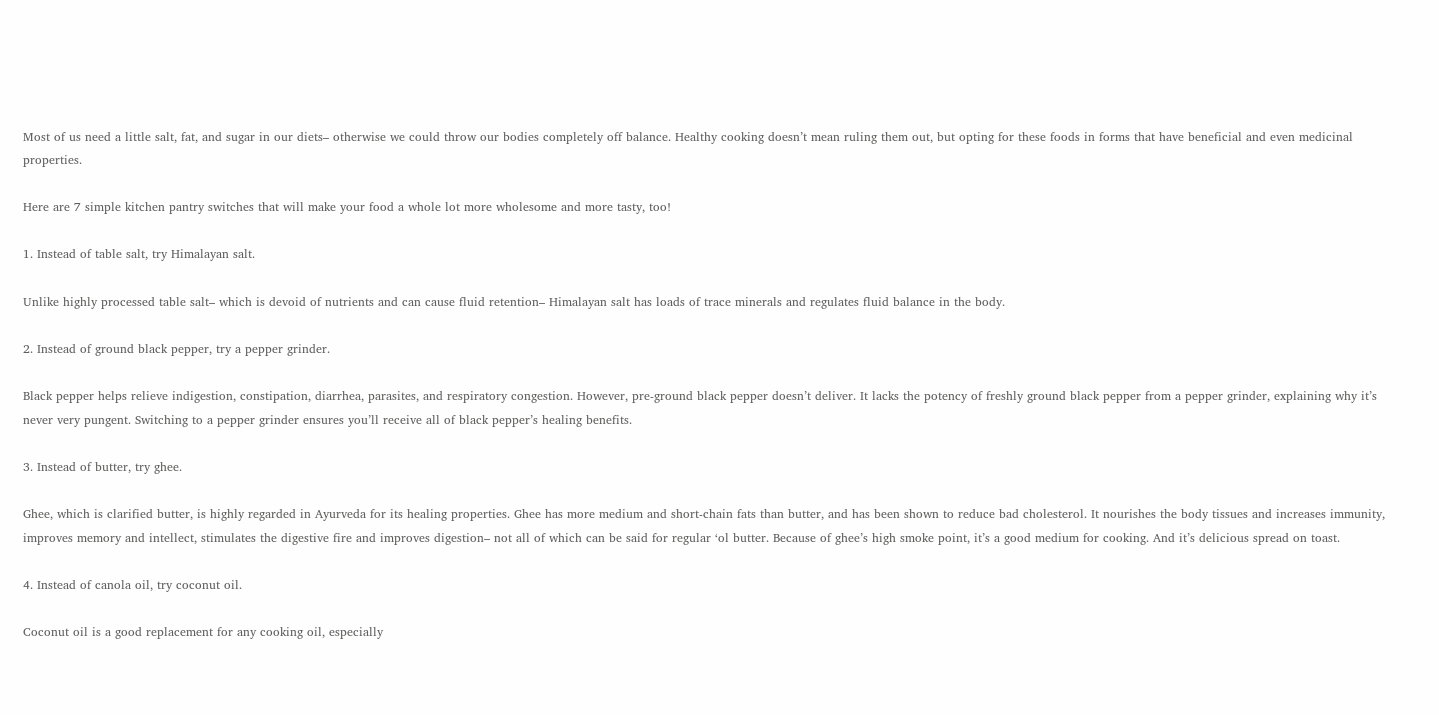Most of us need a little salt, fat, and sugar in our diets– otherwise we could throw our bodies completely off balance. Healthy cooking doesn’t mean ruling them out, but opting for these foods in forms that have beneficial and even medicinal properties.

Here are 7 simple kitchen pantry switches that will make your food a whole lot more wholesome and more tasty, too!

1. Instead of table salt, try Himalayan salt.

Unlike highly processed table salt– which is devoid of nutrients and can cause fluid retention– Himalayan salt has loads of trace minerals and regulates fluid balance in the body.

2. Instead of ground black pepper, try a pepper grinder.

Black pepper helps relieve indigestion, constipation, diarrhea, parasites, and respiratory congestion. However, pre-ground black pepper doesn’t deliver. It lacks the potency of freshly ground black pepper from a pepper grinder, explaining why it’s never very pungent. Switching to a pepper grinder ensures you’ll receive all of black pepper’s healing benefits.

3. Instead of butter, try ghee.

Ghee, which is clarified butter, is highly regarded in Ayurveda for its healing properties. Ghee has more medium and short-chain fats than butter, and has been shown to reduce bad cholesterol. It nourishes the body tissues and increases immunity, improves memory and intellect, stimulates the digestive fire and improves digestion– not all of which can be said for regular ‘ol butter. Because of ghee’s high smoke point, it’s a good medium for cooking. And it’s delicious spread on toast.

4. Instead of canola oil, try coconut oil.

Coconut oil is a good replacement for any cooking oil, especially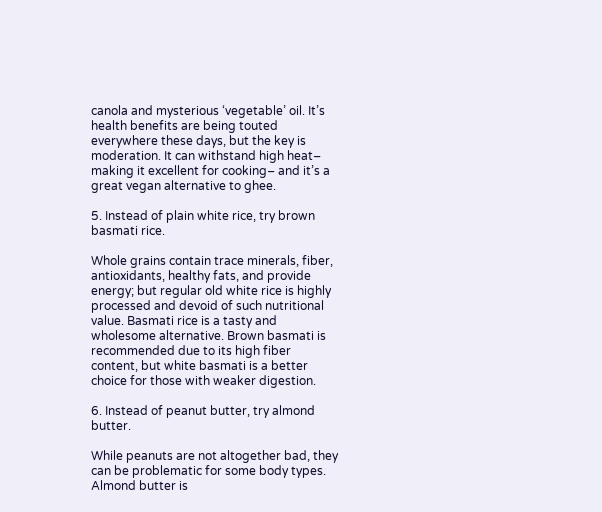canola and mysterious ‘vegetable’ oil. It’s health benefits are being touted everywhere these days, but the key is moderation. It can withstand high heat– making it excellent for cooking– and it’s a great vegan alternative to ghee.

5. Instead of plain white rice, try brown basmati rice.

Whole grains contain trace minerals, fiber, antioxidants, healthy fats, and provide energy; but regular old white rice is highly processed and devoid of such nutritional value. Basmati rice is a tasty and wholesome alternative. Brown basmati is recommended due to its high fiber content, but white basmati is a better choice for those with weaker digestion.

6. Instead of peanut butter, try almond butter.

While peanuts are not altogether bad, they can be problematic for some body types. Almond butter is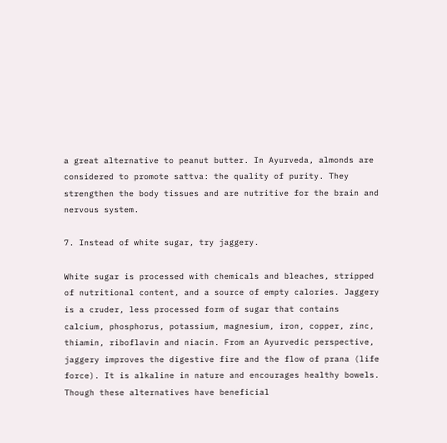a great alternative to peanut butter. In Ayurveda, almonds are considered to promote sattva: the quality of purity. They strengthen the body tissues and are nutritive for the brain and nervous system.

7. Instead of white sugar, try jaggery.

White sugar is processed with chemicals and bleaches, stripped of nutritional content, and a source of empty calories. Jaggery is a cruder, less processed form of sugar that contains calcium, phosphorus, potassium, magnesium, iron, copper, zinc, thiamin, riboflavin and niacin. From an Ayurvedic perspective, jaggery improves the digestive fire and the flow of prana (life force). It is alkaline in nature and encourages healthy bowels.
Though these alternatives have beneficial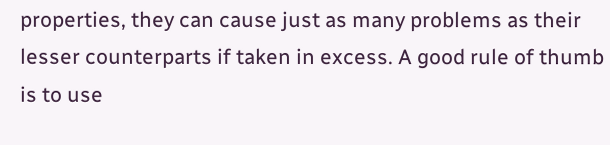properties, they can cause just as many problems as their lesser counterparts if taken in excess. A good rule of thumb is to use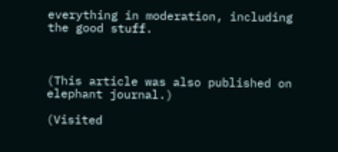everything in moderation, including the good stuff.



(This article was also published on elephant journal.)

(Visited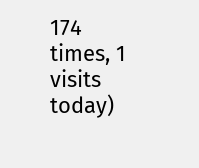174 times, 1 visits today)